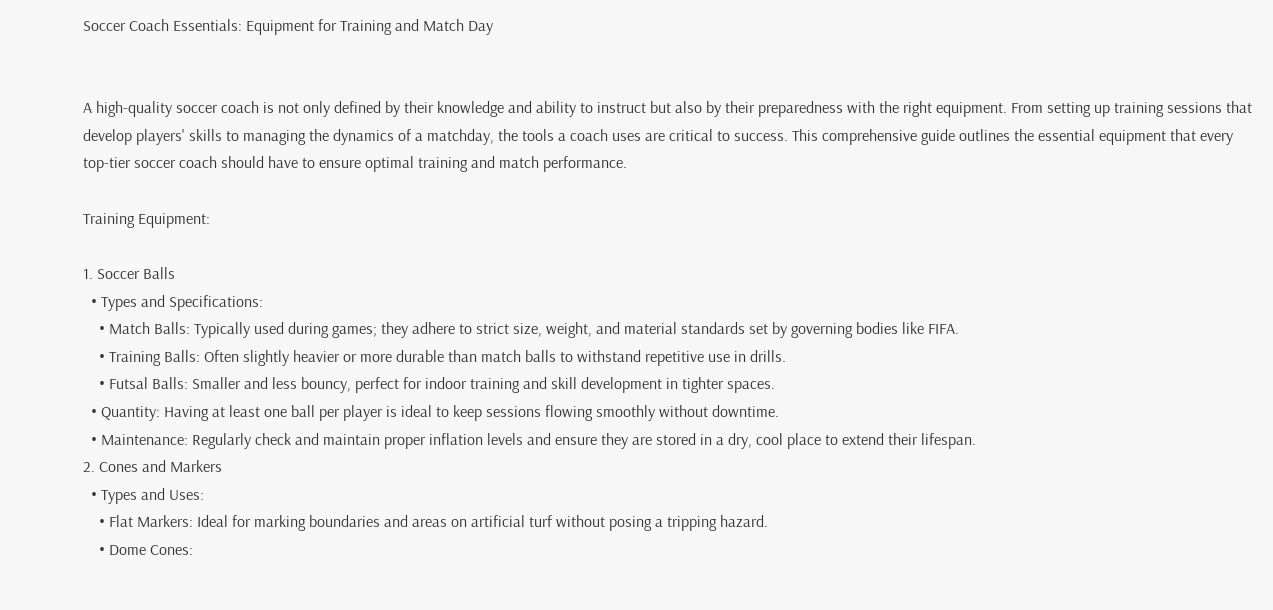Soccer Coach Essentials: Equipment for Training and Match Day


A high-quality soccer coach is not only defined by their knowledge and ability to instruct but also by their preparedness with the right equipment. From setting up training sessions that develop players' skills to managing the dynamics of a matchday, the tools a coach uses are critical to success. This comprehensive guide outlines the essential equipment that every top-tier soccer coach should have to ensure optimal training and match performance.

Training Equipment:

1. Soccer Balls
  • Types and Specifications:
    • Match Balls: Typically used during games; they adhere to strict size, weight, and material standards set by governing bodies like FIFA.
    • Training Balls: Often slightly heavier or more durable than match balls to withstand repetitive use in drills.
    • Futsal Balls: Smaller and less bouncy, perfect for indoor training and skill development in tighter spaces.
  • Quantity: Having at least one ball per player is ideal to keep sessions flowing smoothly without downtime.
  • Maintenance: Regularly check and maintain proper inflation levels and ensure they are stored in a dry, cool place to extend their lifespan.
2. Cones and Markers
  • Types and Uses:
    • Flat Markers: Ideal for marking boundaries and areas on artificial turf without posing a tripping hazard.
    • Dome Cones: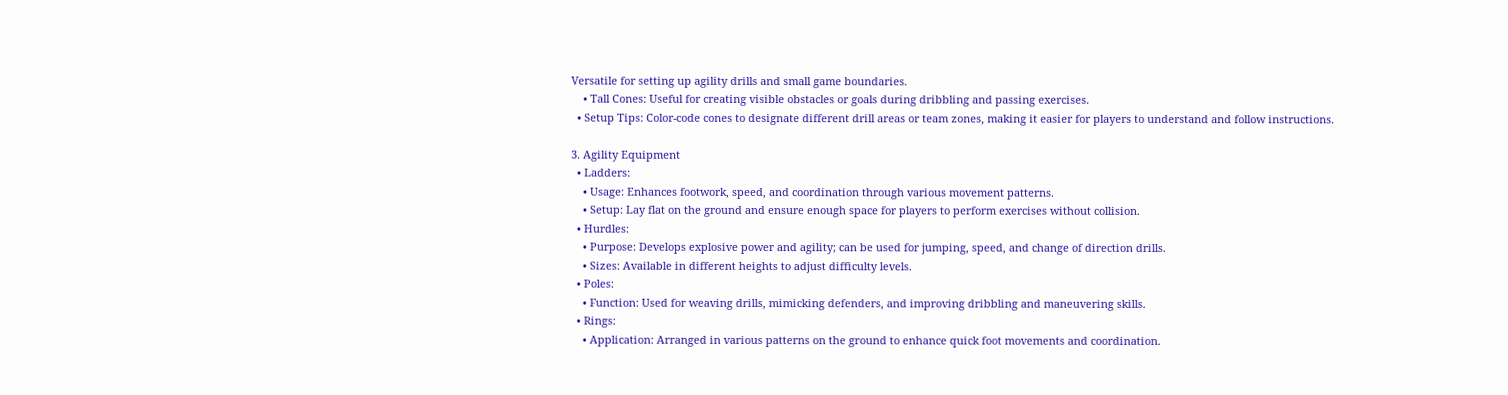Versatile for setting up agility drills and small game boundaries.
    • Tall Cones: Useful for creating visible obstacles or goals during dribbling and passing exercises.
  • Setup Tips: Color-code cones to designate different drill areas or team zones, making it easier for players to understand and follow instructions.

3. Agility Equipment
  • Ladders:
    • Usage: Enhances footwork, speed, and coordination through various movement patterns.
    • Setup: Lay flat on the ground and ensure enough space for players to perform exercises without collision.
  • Hurdles:
    • Purpose: Develops explosive power and agility; can be used for jumping, speed, and change of direction drills.
    • Sizes: Available in different heights to adjust difficulty levels.
  • Poles:
    • Function: Used for weaving drills, mimicking defenders, and improving dribbling and maneuvering skills.
  • Rings:
    • Application: Arranged in various patterns on the ground to enhance quick foot movements and coordination.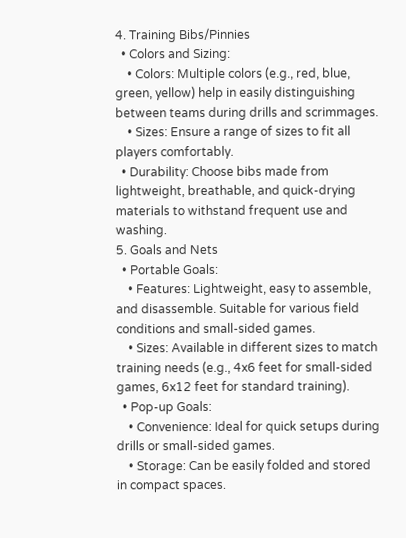4. Training Bibs/Pinnies
  • Colors and Sizing:
    • Colors: Multiple colors (e.g., red, blue, green, yellow) help in easily distinguishing between teams during drills and scrimmages.
    • Sizes: Ensure a range of sizes to fit all players comfortably.
  • Durability: Choose bibs made from lightweight, breathable, and quick-drying materials to withstand frequent use and washing.
5. Goals and Nets
  • Portable Goals:
    • Features: Lightweight, easy to assemble, and disassemble. Suitable for various field conditions and small-sided games.
    • Sizes: Available in different sizes to match training needs (e.g., 4x6 feet for small-sided games, 6x12 feet for standard training).
  • Pop-up Goals:
    • Convenience: Ideal for quick setups during drills or small-sided games.
    • Storage: Can be easily folded and stored in compact spaces.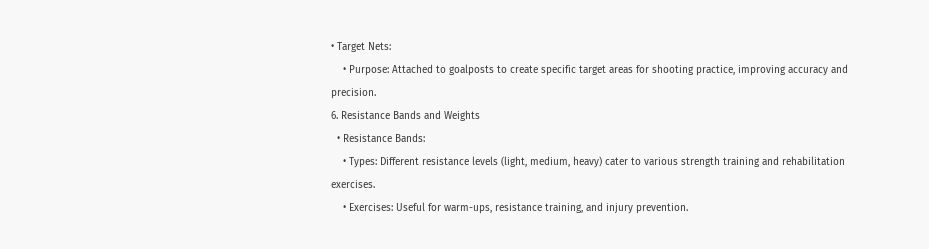• Target Nets:
    • Purpose: Attached to goalposts to create specific target areas for shooting practice, improving accuracy and precision.
6. Resistance Bands and Weights
  • Resistance Bands:
    • Types: Different resistance levels (light, medium, heavy) cater to various strength training and rehabilitation exercises.
    • Exercises: Useful for warm-ups, resistance training, and injury prevention.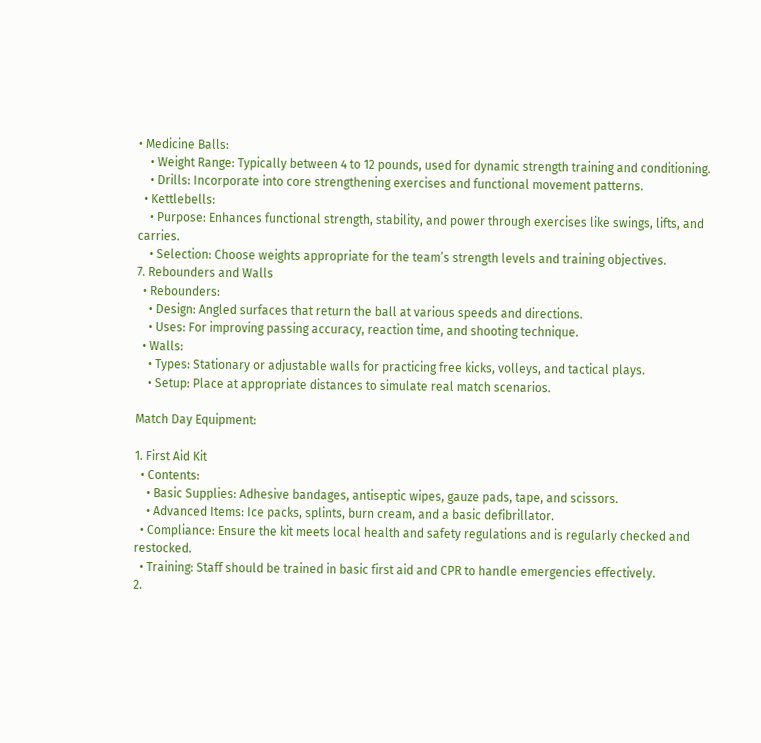• Medicine Balls:
    • Weight Range: Typically between 4 to 12 pounds, used for dynamic strength training and conditioning.
    • Drills: Incorporate into core strengthening exercises and functional movement patterns.
  • Kettlebells:
    • Purpose: Enhances functional strength, stability, and power through exercises like swings, lifts, and carries.
    • Selection: Choose weights appropriate for the team’s strength levels and training objectives.
7. Rebounders and Walls
  • Rebounders:
    • Design: Angled surfaces that return the ball at various speeds and directions.
    • Uses: For improving passing accuracy, reaction time, and shooting technique.
  • Walls:
    • Types: Stationary or adjustable walls for practicing free kicks, volleys, and tactical plays.
    • Setup: Place at appropriate distances to simulate real match scenarios.

Match Day Equipment:

1. First Aid Kit
  • Contents:
    • Basic Supplies: Adhesive bandages, antiseptic wipes, gauze pads, tape, and scissors.
    • Advanced Items: Ice packs, splints, burn cream, and a basic defibrillator.
  • Compliance: Ensure the kit meets local health and safety regulations and is regularly checked and restocked.
  • Training: Staff should be trained in basic first aid and CPR to handle emergencies effectively.
2.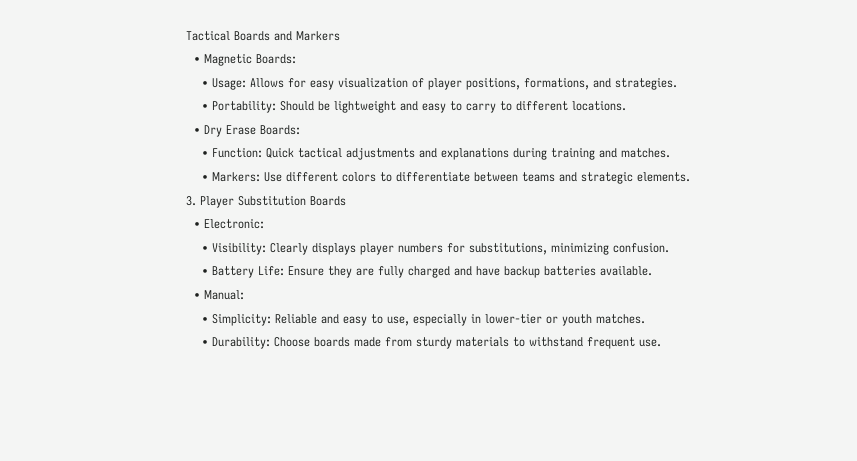Tactical Boards and Markers
  • Magnetic Boards:
    • Usage: Allows for easy visualization of player positions, formations, and strategies.
    • Portability: Should be lightweight and easy to carry to different locations.
  • Dry Erase Boards:
    • Function: Quick tactical adjustments and explanations during training and matches.
    • Markers: Use different colors to differentiate between teams and strategic elements.
3. Player Substitution Boards
  • Electronic:
    • Visibility: Clearly displays player numbers for substitutions, minimizing confusion.
    • Battery Life: Ensure they are fully charged and have backup batteries available.
  • Manual:
    • Simplicity: Reliable and easy to use, especially in lower-tier or youth matches.
    • Durability: Choose boards made from sturdy materials to withstand frequent use.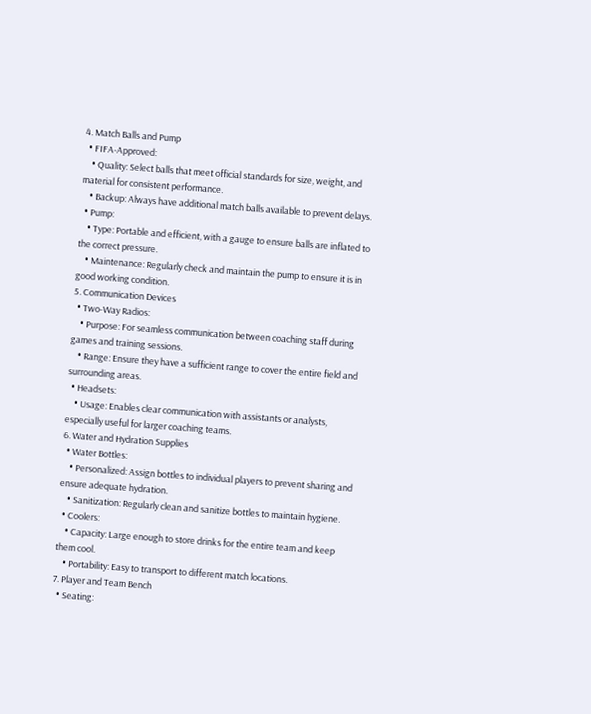4. Match Balls and Pump
  • FIFA-Approved:
    • Quality: Select balls that meet official standards for size, weight, and material for consistent performance.
    • Backup: Always have additional match balls available to prevent delays.
  • Pump:
    • Type: Portable and efficient, with a gauge to ensure balls are inflated to the correct pressure.
    • Maintenance: Regularly check and maintain the pump to ensure it is in good working condition.
5. Communication Devices
  • Two-Way Radios:
    • Purpose: For seamless communication between coaching staff during games and training sessions.
    • Range: Ensure they have a sufficient range to cover the entire field and surrounding areas.
  • Headsets:
    • Usage: Enables clear communication with assistants or analysts, especially useful for larger coaching teams.
6. Water and Hydration Supplies
  • Water Bottles:
    • Personalized: Assign bottles to individual players to prevent sharing and ensure adequate hydration.
    • Sanitization: Regularly clean and sanitize bottles to maintain hygiene.
  • Coolers:
    • Capacity: Large enough to store drinks for the entire team and keep them cool.
    • Portability: Easy to transport to different match locations.
7. Player and Team Bench
  • Seating: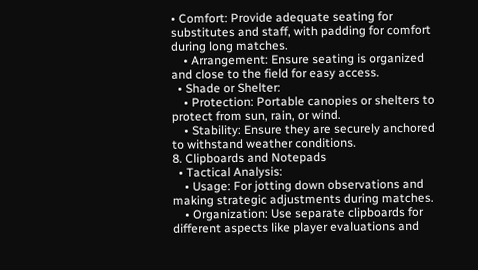• Comfort: Provide adequate seating for substitutes and staff, with padding for comfort during long matches.
    • Arrangement: Ensure seating is organized and close to the field for easy access.
  • Shade or Shelter:
    • Protection: Portable canopies or shelters to protect from sun, rain, or wind.
    • Stability: Ensure they are securely anchored to withstand weather conditions.
8. Clipboards and Notepads
  • Tactical Analysis:
    • Usage: For jotting down observations and making strategic adjustments during matches.
    • Organization: Use separate clipboards for different aspects like player evaluations and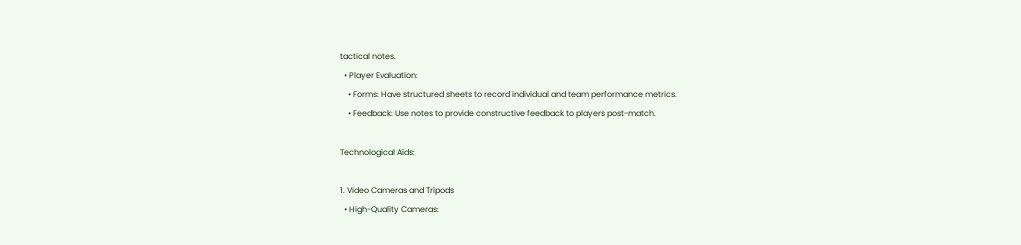tactical notes.
  • Player Evaluation:
    • Forms: Have structured sheets to record individual and team performance metrics.
    • Feedback: Use notes to provide constructive feedback to players post-match.

Technological Aids:

1. Video Cameras and Tripods
  • High-Quality Cameras: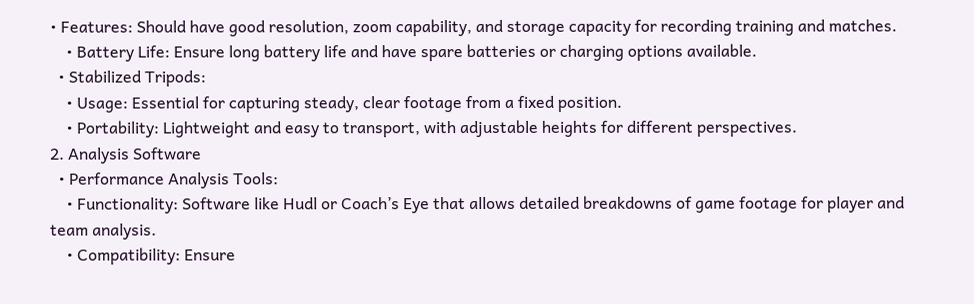• Features: Should have good resolution, zoom capability, and storage capacity for recording training and matches.
    • Battery Life: Ensure long battery life and have spare batteries or charging options available.
  • Stabilized Tripods:
    • Usage: Essential for capturing steady, clear footage from a fixed position.
    • Portability: Lightweight and easy to transport, with adjustable heights for different perspectives.
2. Analysis Software
  • Performance Analysis Tools:
    • Functionality: Software like Hudl or Coach’s Eye that allows detailed breakdowns of game footage for player and team analysis.
    • Compatibility: Ensure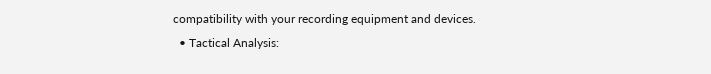compatibility with your recording equipment and devices.
  • Tactical Analysis: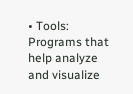• Tools: Programs that help analyze and visualize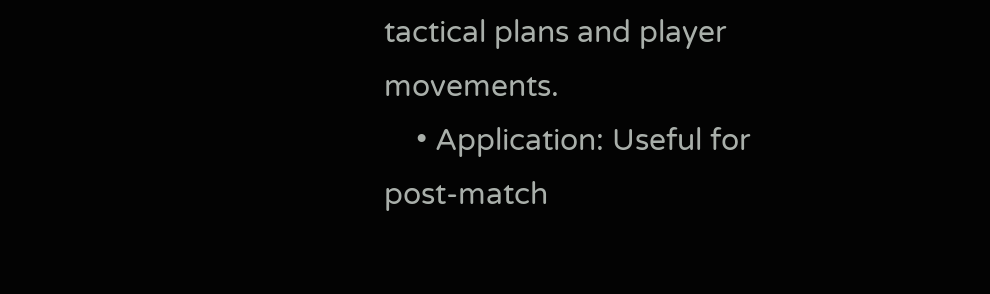tactical plans and player movements.
    • Application: Useful for post-match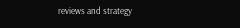reviews and strategy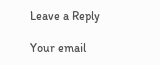Leave a Reply

Your email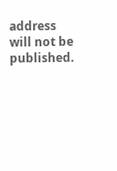address will not be published.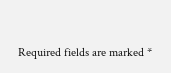Required fields are marked *